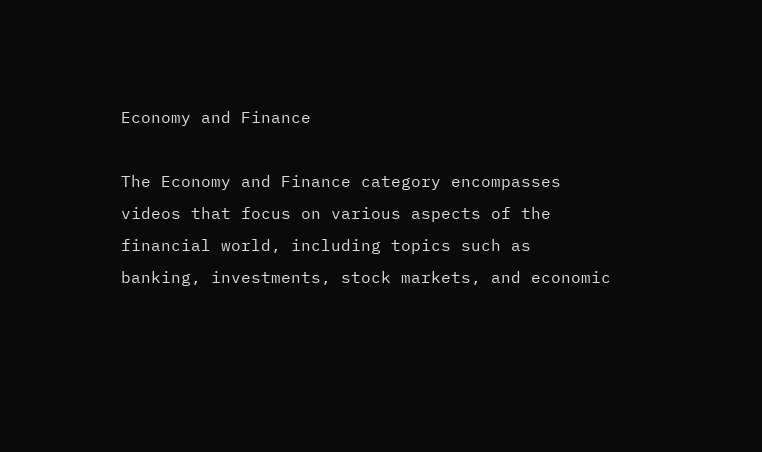Economy and Finance

The Economy and Finance category encompasses videos that focus on various aspects of the financial world, including topics such as banking, investments, stock markets, and economic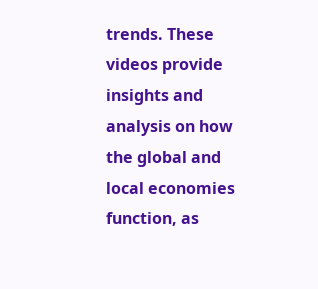trends. These videos provide insights and analysis on how the global and local economies function, as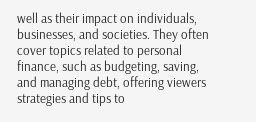well as their impact on individuals, businesses, and societies. They often cover topics related to personal finance, such as budgeting, saving, and managing debt, offering viewers strategies and tips to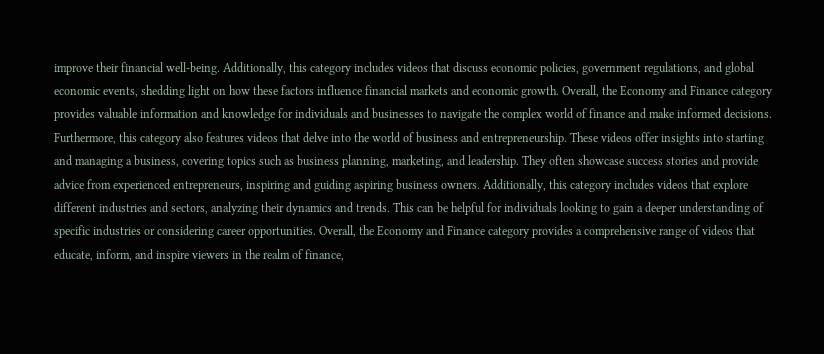improve their financial well-being. Additionally, this category includes videos that discuss economic policies, government regulations, and global economic events, shedding light on how these factors influence financial markets and economic growth. Overall, the Economy and Finance category provides valuable information and knowledge for individuals and businesses to navigate the complex world of finance and make informed decisions.
Furthermore, this category also features videos that delve into the world of business and entrepreneurship. These videos offer insights into starting and managing a business, covering topics such as business planning, marketing, and leadership. They often showcase success stories and provide advice from experienced entrepreneurs, inspiring and guiding aspiring business owners. Additionally, this category includes videos that explore different industries and sectors, analyzing their dynamics and trends. This can be helpful for individuals looking to gain a deeper understanding of specific industries or considering career opportunities. Overall, the Economy and Finance category provides a comprehensive range of videos that educate, inform, and inspire viewers in the realm of finance,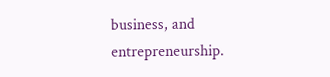business, and entrepreneurship.